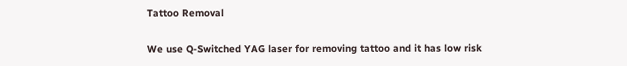Tattoo Removal

We use Q-Switched YAG laser for removing tattoo and it has low risk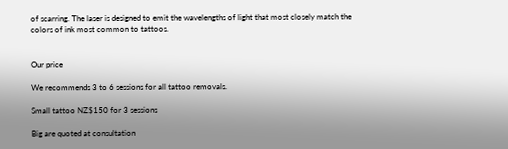of scarring. The laser is designed to emit the wavelengths of light that most closely match the colors of ink most common to tattoos.


Our price

We recommends 3 to 6 sessions for all tattoo removals.

Small tattoo NZ$150 for 3 sessions

Big are quoted at consultation